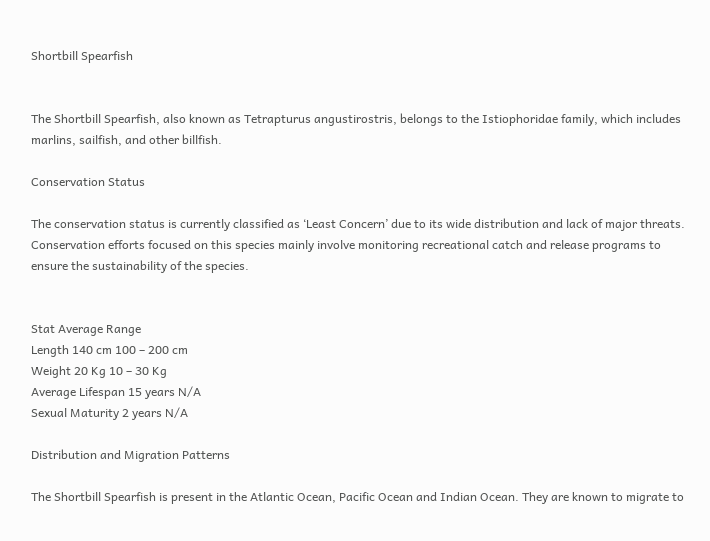Shortbill Spearfish


The Shortbill Spearfish, also known as Tetrapturus angustirostris, belongs to the Istiophoridae family, which includes marlins, sailfish, and other billfish.

Conservation Status

The conservation status is currently classified as ‘Least Concern’ due to its wide distribution and lack of major threats. Conservation efforts focused on this species mainly involve monitoring recreational catch and release programs to ensure the sustainability of the species.


Stat Average Range
Length 140 cm 100 – 200 cm
Weight 20 Kg 10 – 30 Kg
Average Lifespan 15 years N/A
Sexual Maturity 2 years N/A

Distribution and Migration Patterns

The Shortbill Spearfish is present in the Atlantic Ocean, Pacific Ocean and Indian Ocean. They are known to migrate to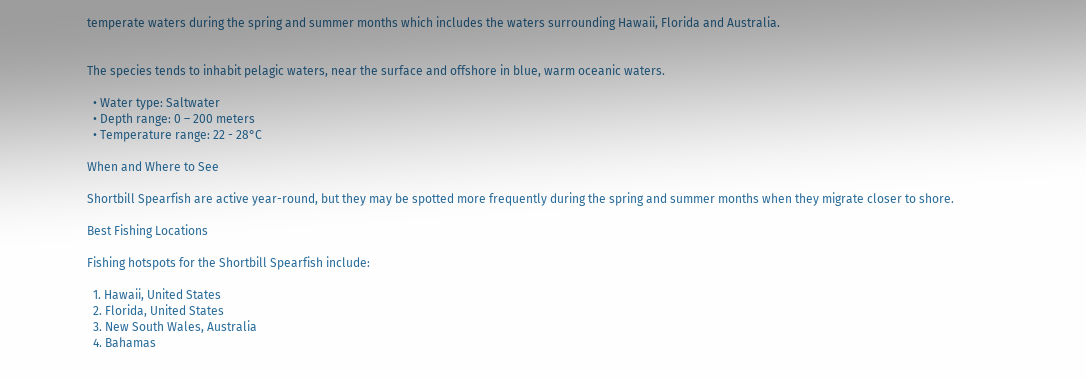temperate waters during the spring and summer months which includes the waters surrounding Hawaii, Florida and Australia.


The species tends to inhabit pelagic waters, near the surface and offshore in blue, warm oceanic waters.

  • Water type: Saltwater
  • Depth range: 0 – 200 meters
  • Temperature range: 22 - 28°C

When and Where to See

Shortbill Spearfish are active year-round, but they may be spotted more frequently during the spring and summer months when they migrate closer to shore.

Best Fishing Locations

Fishing hotspots for the Shortbill Spearfish include:

  1. Hawaii, United States
  2. Florida, United States
  3. New South Wales, Australia
  4. Bahamas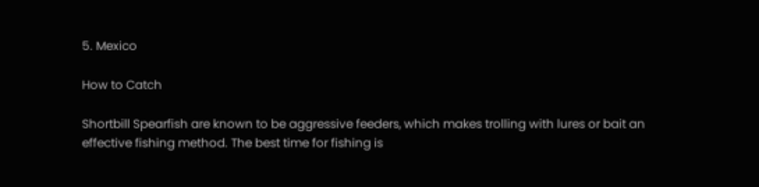5. Mexico

How to Catch

Shortbill Spearfish are known to be aggressive feeders, which makes trolling with lures or bait an effective fishing method. The best time for fishing is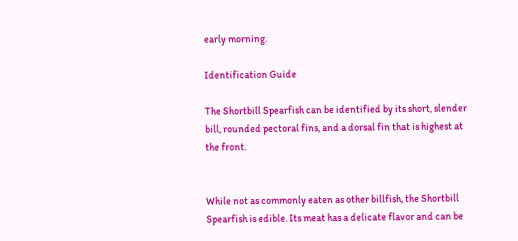early morning.

Identification Guide

The Shortbill Spearfish can be identified by its short, slender bill, rounded pectoral fins, and a dorsal fin that is highest at the front.


While not as commonly eaten as other billfish, the Shortbill Spearfish is edible. Its meat has a delicate flavor and can be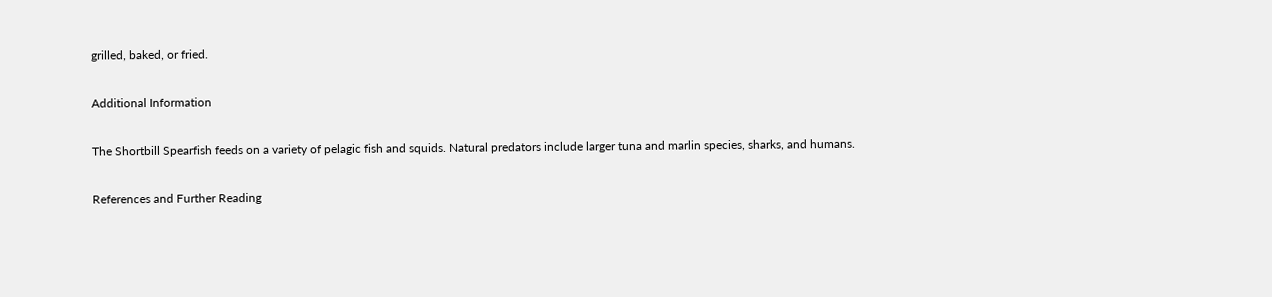grilled, baked, or fried.

Additional Information

The Shortbill Spearfish feeds on a variety of pelagic fish and squids. Natural predators include larger tuna and marlin species, sharks, and humans.

References and Further Reading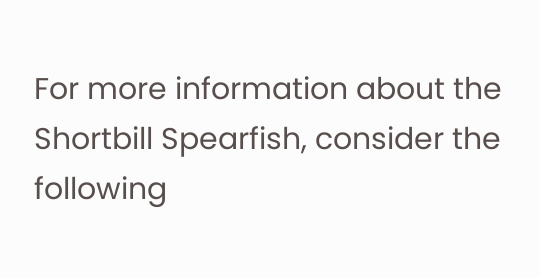For more information about the Shortbill Spearfish, consider the following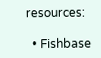resources:

  • Fishbase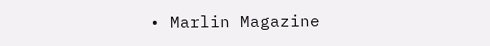• Marlin Magazine